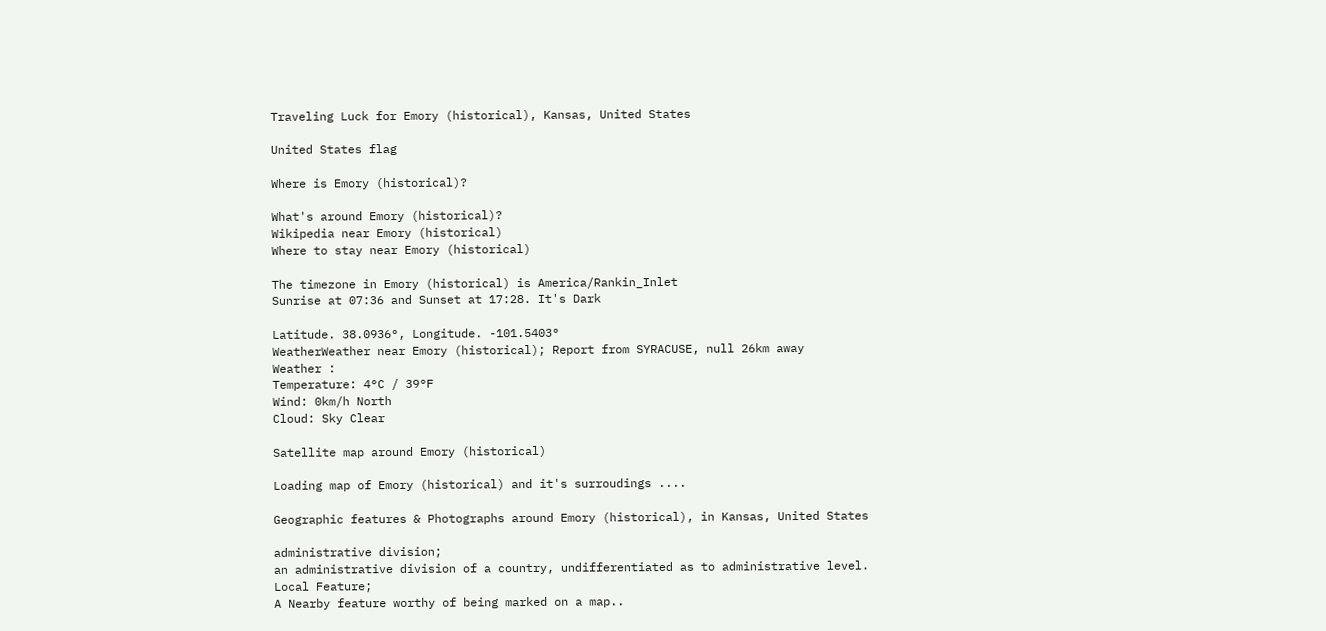Traveling Luck for Emory (historical), Kansas, United States

United States flag

Where is Emory (historical)?

What's around Emory (historical)?
Wikipedia near Emory (historical)
Where to stay near Emory (historical)

The timezone in Emory (historical) is America/Rankin_Inlet
Sunrise at 07:36 and Sunset at 17:28. It's Dark

Latitude. 38.0936°, Longitude. -101.5403°
WeatherWeather near Emory (historical); Report from SYRACUSE, null 26km away
Weather :
Temperature: 4°C / 39°F
Wind: 0km/h North
Cloud: Sky Clear

Satellite map around Emory (historical)

Loading map of Emory (historical) and it's surroudings ....

Geographic features & Photographs around Emory (historical), in Kansas, United States

administrative division;
an administrative division of a country, undifferentiated as to administrative level.
Local Feature;
A Nearby feature worthy of being marked on a map..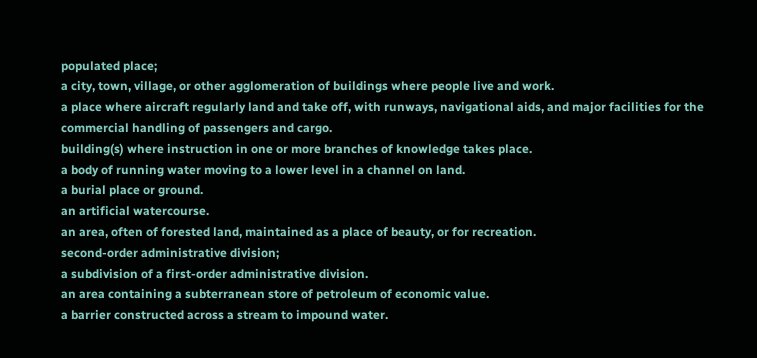populated place;
a city, town, village, or other agglomeration of buildings where people live and work.
a place where aircraft regularly land and take off, with runways, navigational aids, and major facilities for the commercial handling of passengers and cargo.
building(s) where instruction in one or more branches of knowledge takes place.
a body of running water moving to a lower level in a channel on land.
a burial place or ground.
an artificial watercourse.
an area, often of forested land, maintained as a place of beauty, or for recreation.
second-order administrative division;
a subdivision of a first-order administrative division.
an area containing a subterranean store of petroleum of economic value.
a barrier constructed across a stream to impound water.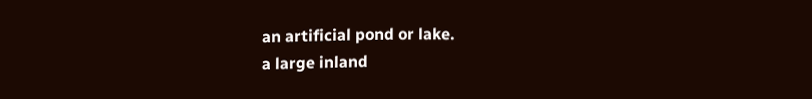an artificial pond or lake.
a large inland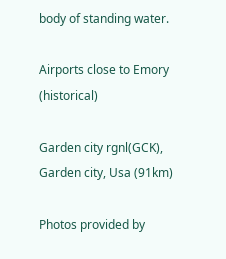body of standing water.

Airports close to Emory (historical)

Garden city rgnl(GCK), Garden city, Usa (91km)

Photos provided by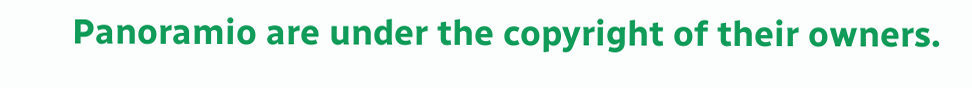Panoramio are under the copyright of their owners.